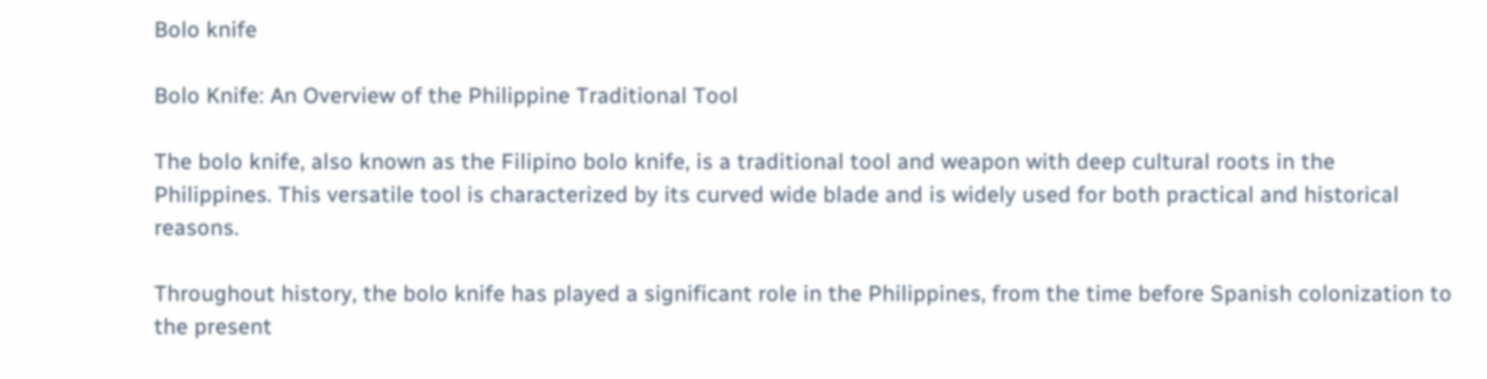Bolo knife

Bolo Knife: An Overview of the Philippine Traditional Tool

The bolo knife, also known as the Filipino bolo knife, is a traditional tool and weapon with deep cultural roots in the Philippines. This versatile tool is characterized by its curved wide blade and is widely used for both practical and historical reasons.

Throughout history, the bolo knife has played a significant role in the Philippines, from the time before Spanish colonization to the present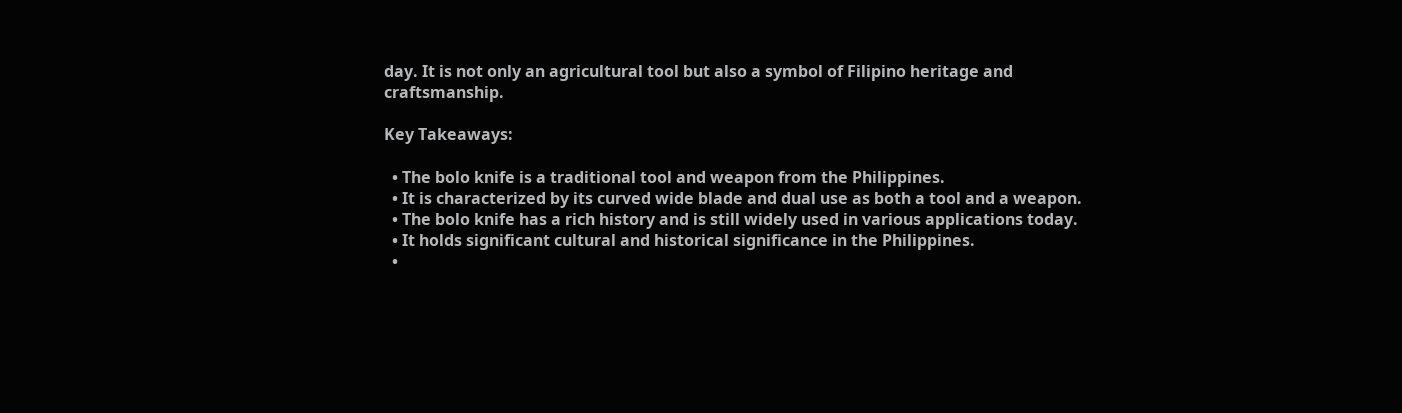day. It is not only an agricultural tool but also a symbol of Filipino heritage and craftsmanship.

Key Takeaways:

  • The bolo knife is a traditional tool and weapon from the Philippines.
  • It is characterized by its curved wide blade and dual use as both a tool and a weapon.
  • The bolo knife has a rich history and is still widely used in various applications today.
  • It holds significant cultural and historical significance in the Philippines.
  •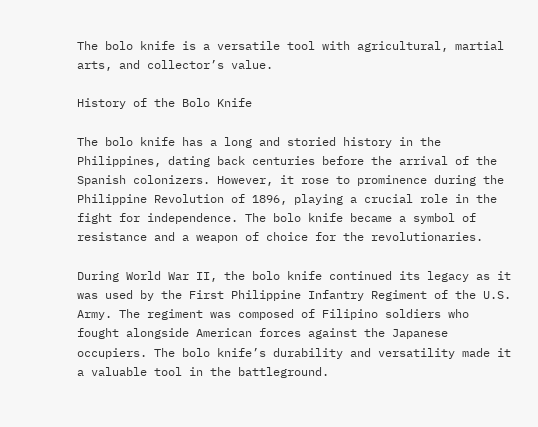The bolo knife is a versatile tool with agricultural, martial arts, and collector’s value.

History of the Bolo Knife

The bolo knife has a long and storied history in the Philippines, dating back centuries before the arrival of the Spanish colonizers. However, it rose to prominence during the Philippine Revolution of 1896, playing a crucial role in the fight for independence. The bolo knife became a symbol of resistance and a weapon of choice for the revolutionaries.

During World War II, the bolo knife continued its legacy as it was used by the First Philippine Infantry Regiment of the U.S. Army. The regiment was composed of Filipino soldiers who fought alongside American forces against the Japanese occupiers. The bolo knife’s durability and versatility made it a valuable tool in the battleground.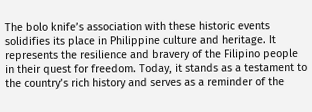The bolo knife’s association with these historic events solidifies its place in Philippine culture and heritage. It represents the resilience and bravery of the Filipino people in their quest for freedom. Today, it stands as a testament to the country’s rich history and serves as a reminder of the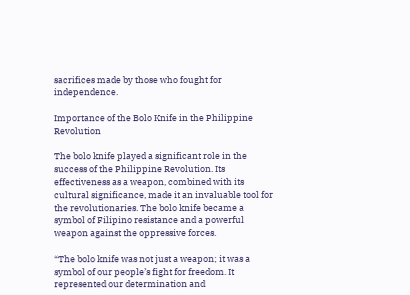sacrifices made by those who fought for independence.

Importance of the Bolo Knife in the Philippine Revolution

The bolo knife played a significant role in the success of the Philippine Revolution. Its effectiveness as a weapon, combined with its cultural significance, made it an invaluable tool for the revolutionaries. The bolo knife became a symbol of Filipino resistance and a powerful weapon against the oppressive forces.

“The bolo knife was not just a weapon; it was a symbol of our people’s fight for freedom. It represented our determination and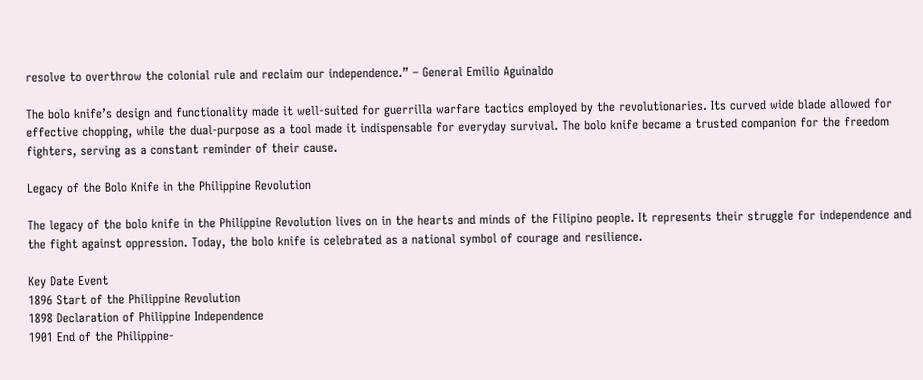resolve to overthrow the colonial rule and reclaim our independence.” – General Emilio Aguinaldo

The bolo knife’s design and functionality made it well-suited for guerrilla warfare tactics employed by the revolutionaries. Its curved wide blade allowed for effective chopping, while the dual-purpose as a tool made it indispensable for everyday survival. The bolo knife became a trusted companion for the freedom fighters, serving as a constant reminder of their cause.

Legacy of the Bolo Knife in the Philippine Revolution

The legacy of the bolo knife in the Philippine Revolution lives on in the hearts and minds of the Filipino people. It represents their struggle for independence and the fight against oppression. Today, the bolo knife is celebrated as a national symbol of courage and resilience.

Key Date Event
1896 Start of the Philippine Revolution
1898 Declaration of Philippine Independence
1901 End of the Philippine-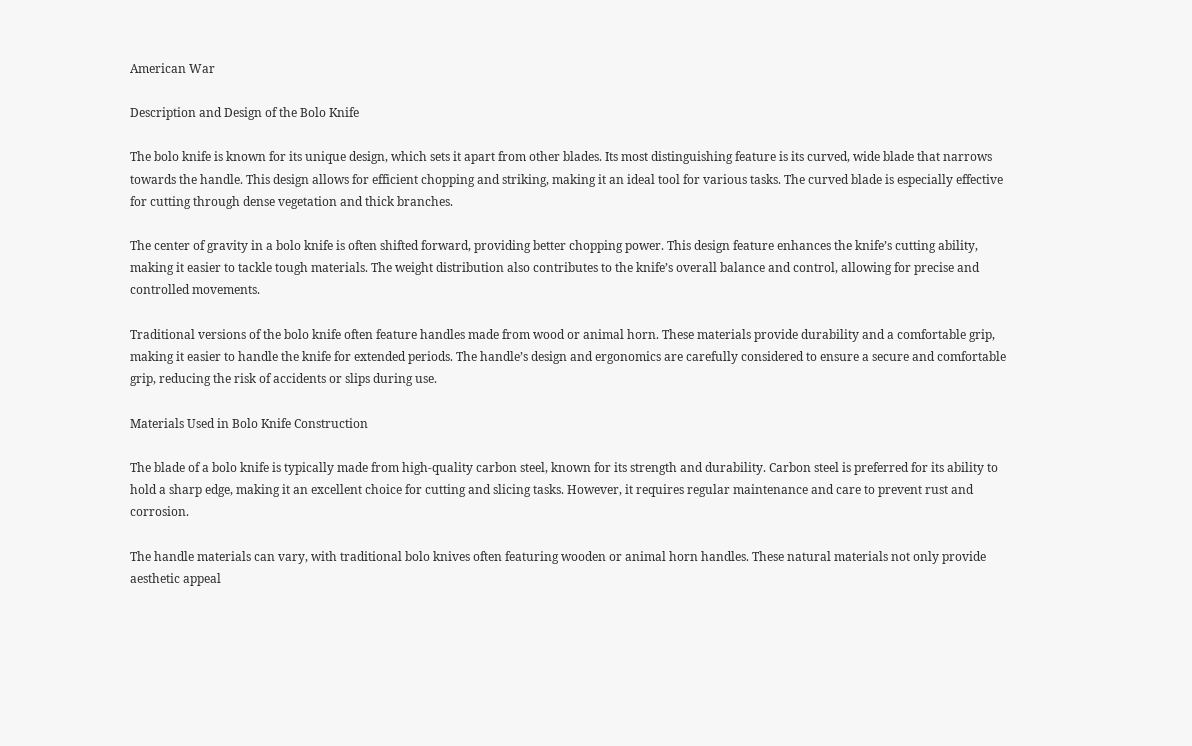American War

Description and Design of the Bolo Knife

The bolo knife is known for its unique design, which sets it apart from other blades. Its most distinguishing feature is its curved, wide blade that narrows towards the handle. This design allows for efficient chopping and striking, making it an ideal tool for various tasks. The curved blade is especially effective for cutting through dense vegetation and thick branches.

The center of gravity in a bolo knife is often shifted forward, providing better chopping power. This design feature enhances the knife’s cutting ability, making it easier to tackle tough materials. The weight distribution also contributes to the knife’s overall balance and control, allowing for precise and controlled movements.

Traditional versions of the bolo knife often feature handles made from wood or animal horn. These materials provide durability and a comfortable grip, making it easier to handle the knife for extended periods. The handle’s design and ergonomics are carefully considered to ensure a secure and comfortable grip, reducing the risk of accidents or slips during use.

Materials Used in Bolo Knife Construction

The blade of a bolo knife is typically made from high-quality carbon steel, known for its strength and durability. Carbon steel is preferred for its ability to hold a sharp edge, making it an excellent choice for cutting and slicing tasks. However, it requires regular maintenance and care to prevent rust and corrosion.

The handle materials can vary, with traditional bolo knives often featuring wooden or animal horn handles. These natural materials not only provide aesthetic appeal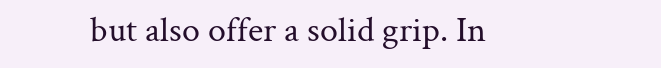but also offer a solid grip. In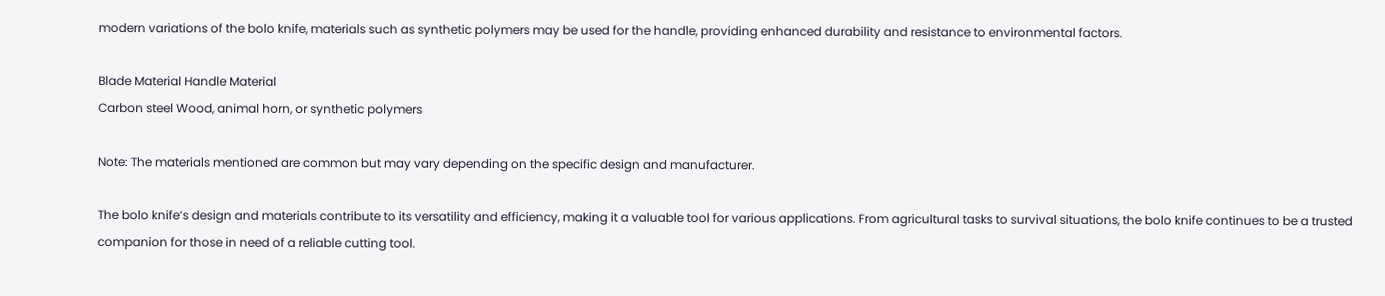modern variations of the bolo knife, materials such as synthetic polymers may be used for the handle, providing enhanced durability and resistance to environmental factors.

Blade Material Handle Material
Carbon steel Wood, animal horn, or synthetic polymers

Note: The materials mentioned are common but may vary depending on the specific design and manufacturer.

The bolo knife’s design and materials contribute to its versatility and efficiency, making it a valuable tool for various applications. From agricultural tasks to survival situations, the bolo knife continues to be a trusted companion for those in need of a reliable cutting tool.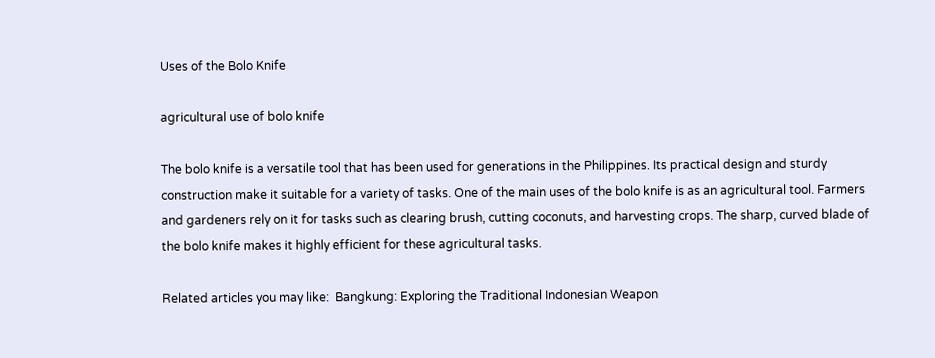Uses of the Bolo Knife

agricultural use of bolo knife

The bolo knife is a versatile tool that has been used for generations in the Philippines. Its practical design and sturdy construction make it suitable for a variety of tasks. One of the main uses of the bolo knife is as an agricultural tool. Farmers and gardeners rely on it for tasks such as clearing brush, cutting coconuts, and harvesting crops. The sharp, curved blade of the bolo knife makes it highly efficient for these agricultural tasks.

Related articles you may like:  Bangkung: Exploring the Traditional Indonesian Weapon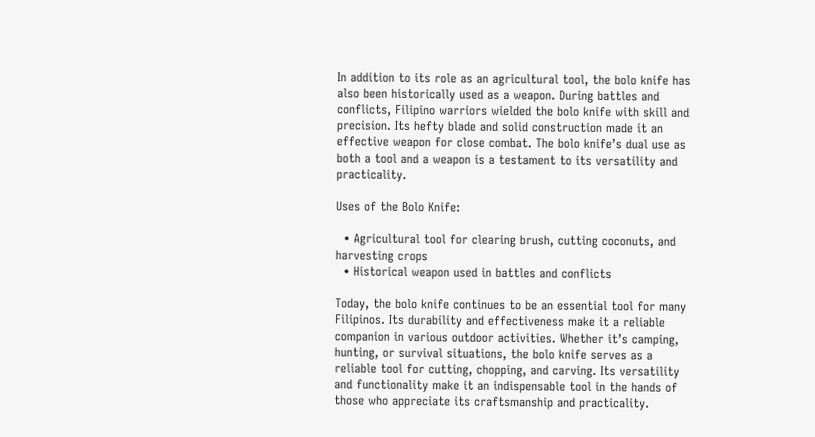In addition to its role as an agricultural tool, the bolo knife has also been historically used as a weapon. During battles and conflicts, Filipino warriors wielded the bolo knife with skill and precision. Its hefty blade and solid construction made it an effective weapon for close combat. The bolo knife’s dual use as both a tool and a weapon is a testament to its versatility and practicality.

Uses of the Bolo Knife:

  • Agricultural tool for clearing brush, cutting coconuts, and harvesting crops
  • Historical weapon used in battles and conflicts

Today, the bolo knife continues to be an essential tool for many Filipinos. Its durability and effectiveness make it a reliable companion in various outdoor activities. Whether it’s camping, hunting, or survival situations, the bolo knife serves as a reliable tool for cutting, chopping, and carving. Its versatility and functionality make it an indispensable tool in the hands of those who appreciate its craftsmanship and practicality.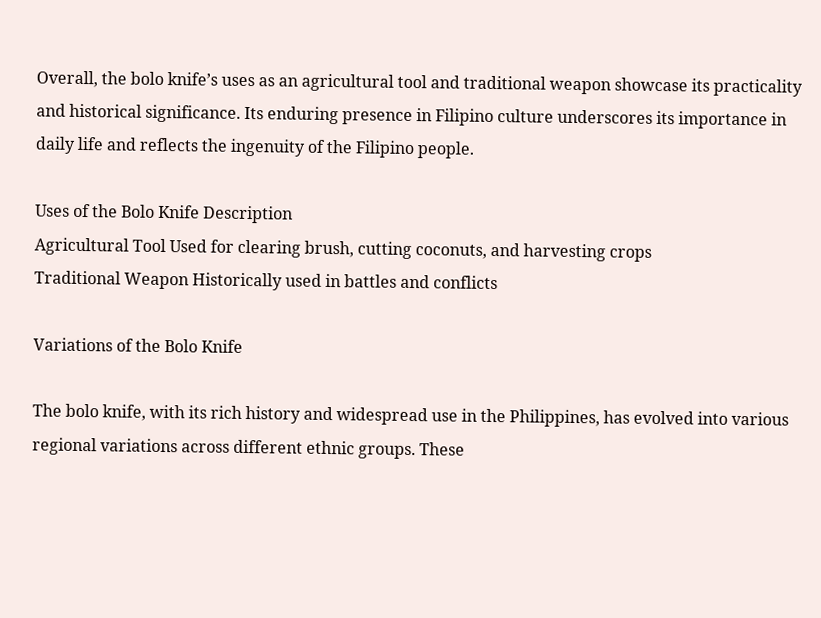Overall, the bolo knife’s uses as an agricultural tool and traditional weapon showcase its practicality and historical significance. Its enduring presence in Filipino culture underscores its importance in daily life and reflects the ingenuity of the Filipino people.

Uses of the Bolo Knife Description
Agricultural Tool Used for clearing brush, cutting coconuts, and harvesting crops
Traditional Weapon Historically used in battles and conflicts

Variations of the Bolo Knife

The bolo knife, with its rich history and widespread use in the Philippines, has evolved into various regional variations across different ethnic groups. These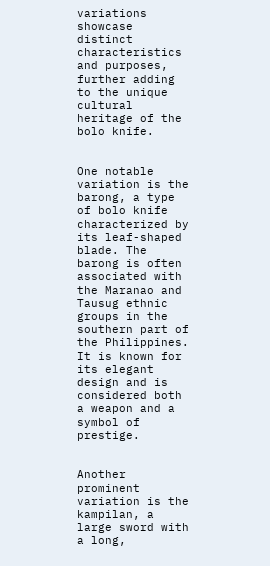variations showcase distinct characteristics and purposes, further adding to the unique cultural heritage of the bolo knife.


One notable variation is the barong, a type of bolo knife characterized by its leaf-shaped blade. The barong is often associated with the Maranao and Tausug ethnic groups in the southern part of the Philippines. It is known for its elegant design and is considered both a weapon and a symbol of prestige.


Another prominent variation is the kampilan, a large sword with a long,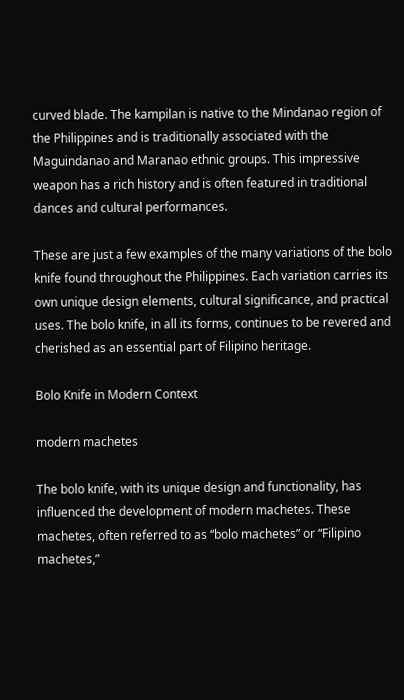curved blade. The kampilan is native to the Mindanao region of the Philippines and is traditionally associated with the Maguindanao and Maranao ethnic groups. This impressive weapon has a rich history and is often featured in traditional dances and cultural performances.

These are just a few examples of the many variations of the bolo knife found throughout the Philippines. Each variation carries its own unique design elements, cultural significance, and practical uses. The bolo knife, in all its forms, continues to be revered and cherished as an essential part of Filipino heritage.

Bolo Knife in Modern Context

modern machetes

The bolo knife, with its unique design and functionality, has influenced the development of modern machetes. These machetes, often referred to as “bolo machetes” or “Filipino machetes,”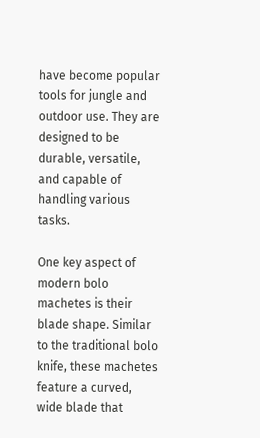have become popular tools for jungle and outdoor use. They are designed to be durable, versatile, and capable of handling various tasks.

One key aspect of modern bolo machetes is their blade shape. Similar to the traditional bolo knife, these machetes feature a curved, wide blade that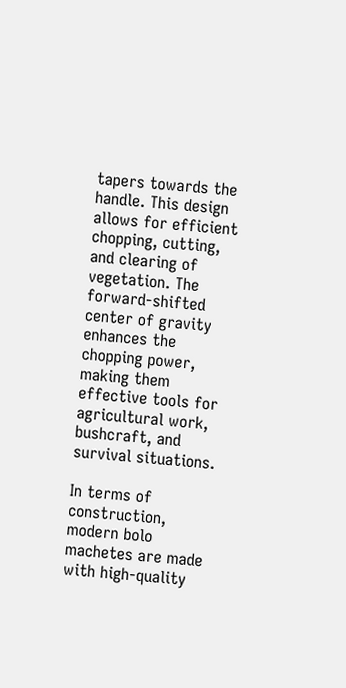tapers towards the handle. This design allows for efficient chopping, cutting, and clearing of vegetation. The forward-shifted center of gravity enhances the chopping power, making them effective tools for agricultural work, bushcraft, and survival situations.

In terms of construction, modern bolo machetes are made with high-quality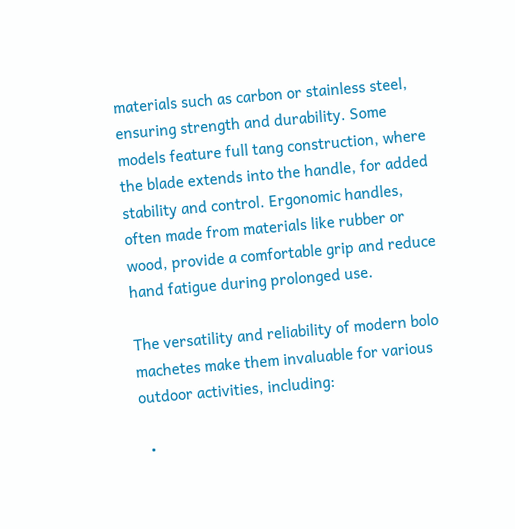materials such as carbon or stainless steel, ensuring strength and durability. Some models feature full tang construction, where the blade extends into the handle, for added stability and control. Ergonomic handles, often made from materials like rubber or wood, provide a comfortable grip and reduce hand fatigue during prolonged use.

The versatility and reliability of modern bolo machetes make them invaluable for various outdoor activities, including:

  •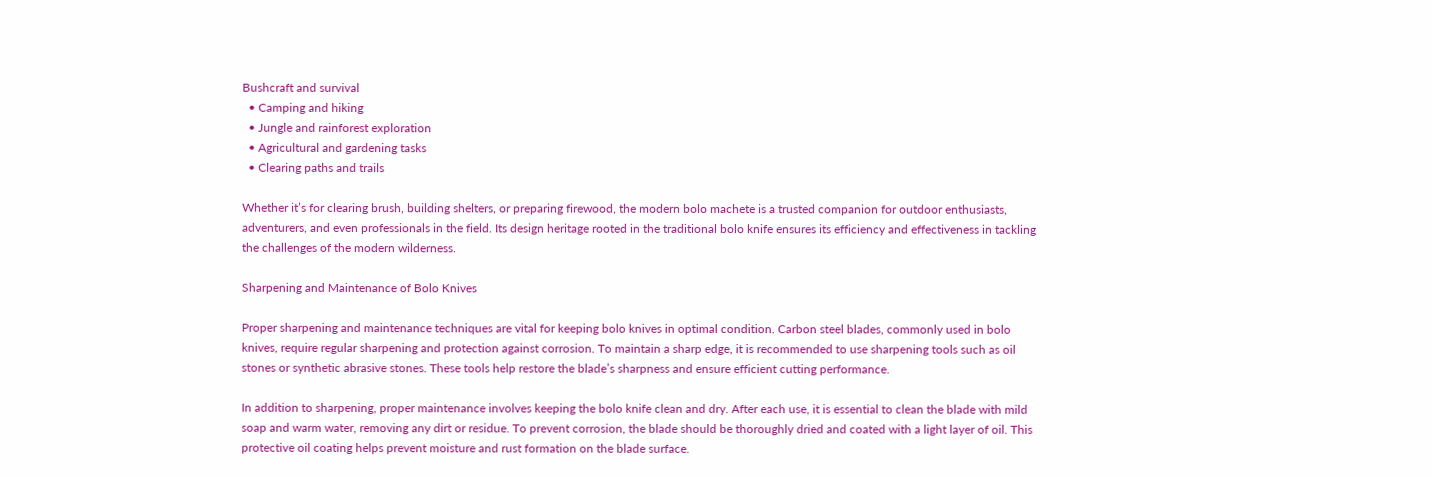Bushcraft and survival
  • Camping and hiking
  • Jungle and rainforest exploration
  • Agricultural and gardening tasks
  • Clearing paths and trails

Whether it’s for clearing brush, building shelters, or preparing firewood, the modern bolo machete is a trusted companion for outdoor enthusiasts, adventurers, and even professionals in the field. Its design heritage rooted in the traditional bolo knife ensures its efficiency and effectiveness in tackling the challenges of the modern wilderness.

Sharpening and Maintenance of Bolo Knives

Proper sharpening and maintenance techniques are vital for keeping bolo knives in optimal condition. Carbon steel blades, commonly used in bolo knives, require regular sharpening and protection against corrosion. To maintain a sharp edge, it is recommended to use sharpening tools such as oil stones or synthetic abrasive stones. These tools help restore the blade’s sharpness and ensure efficient cutting performance.

In addition to sharpening, proper maintenance involves keeping the bolo knife clean and dry. After each use, it is essential to clean the blade with mild soap and warm water, removing any dirt or residue. To prevent corrosion, the blade should be thoroughly dried and coated with a light layer of oil. This protective oil coating helps prevent moisture and rust formation on the blade surface.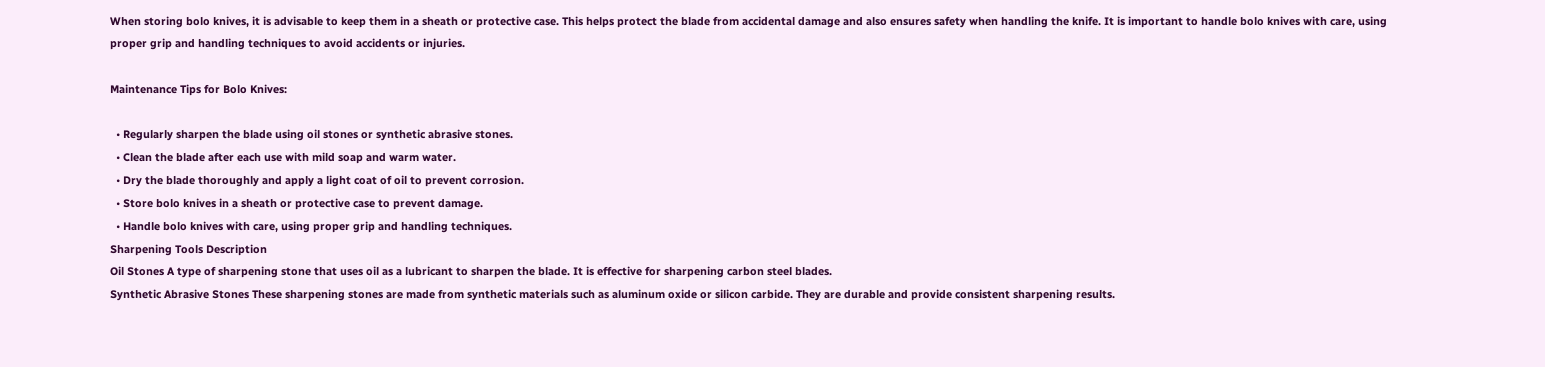When storing bolo knives, it is advisable to keep them in a sheath or protective case. This helps protect the blade from accidental damage and also ensures safety when handling the knife. It is important to handle bolo knives with care, using proper grip and handling techniques to avoid accidents or injuries.

Maintenance Tips for Bolo Knives:

  • Regularly sharpen the blade using oil stones or synthetic abrasive stones.
  • Clean the blade after each use with mild soap and warm water.
  • Dry the blade thoroughly and apply a light coat of oil to prevent corrosion.
  • Store bolo knives in a sheath or protective case to prevent damage.
  • Handle bolo knives with care, using proper grip and handling techniques.
Sharpening Tools Description
Oil Stones A type of sharpening stone that uses oil as a lubricant to sharpen the blade. It is effective for sharpening carbon steel blades.
Synthetic Abrasive Stones These sharpening stones are made from synthetic materials such as aluminum oxide or silicon carbide. They are durable and provide consistent sharpening results.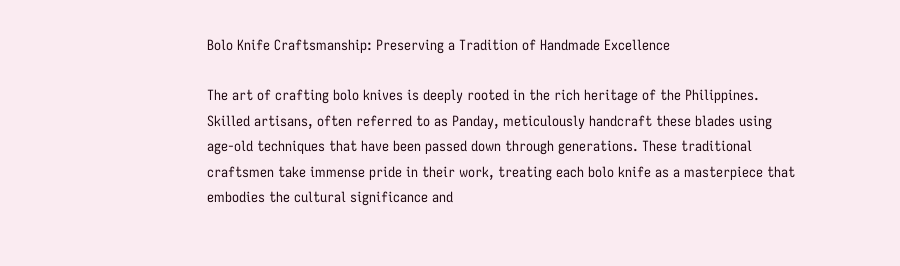Bolo Knife Craftsmanship: Preserving a Tradition of Handmade Excellence

The art of crafting bolo knives is deeply rooted in the rich heritage of the Philippines. Skilled artisans, often referred to as Panday, meticulously handcraft these blades using age-old techniques that have been passed down through generations. These traditional craftsmen take immense pride in their work, treating each bolo knife as a masterpiece that embodies the cultural significance and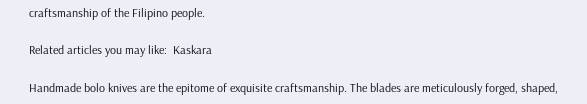craftsmanship of the Filipino people.

Related articles you may like:  Kaskara

Handmade bolo knives are the epitome of exquisite craftsmanship. The blades are meticulously forged, shaped,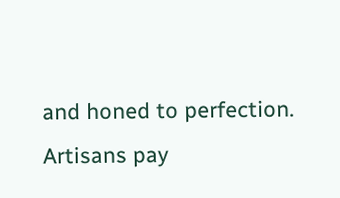and honed to perfection. Artisans pay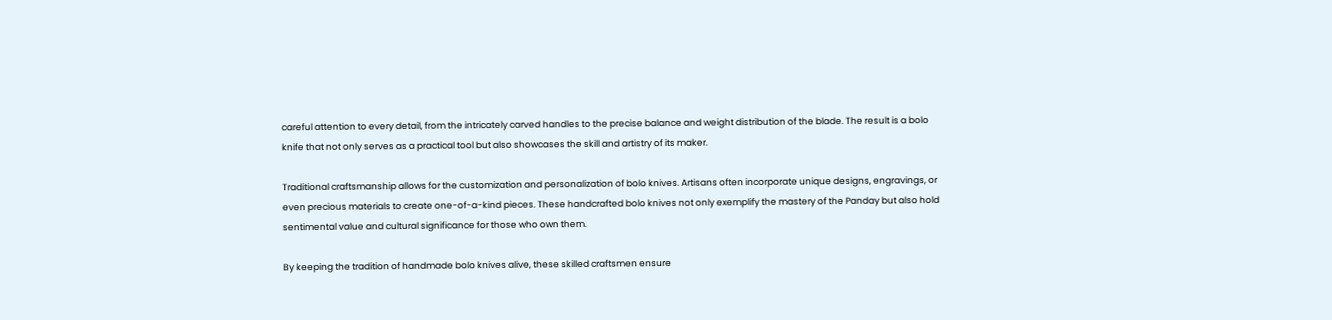careful attention to every detail, from the intricately carved handles to the precise balance and weight distribution of the blade. The result is a bolo knife that not only serves as a practical tool but also showcases the skill and artistry of its maker.

Traditional craftsmanship allows for the customization and personalization of bolo knives. Artisans often incorporate unique designs, engravings, or even precious materials to create one-of-a-kind pieces. These handcrafted bolo knives not only exemplify the mastery of the Panday but also hold sentimental value and cultural significance for those who own them.

By keeping the tradition of handmade bolo knives alive, these skilled craftsmen ensure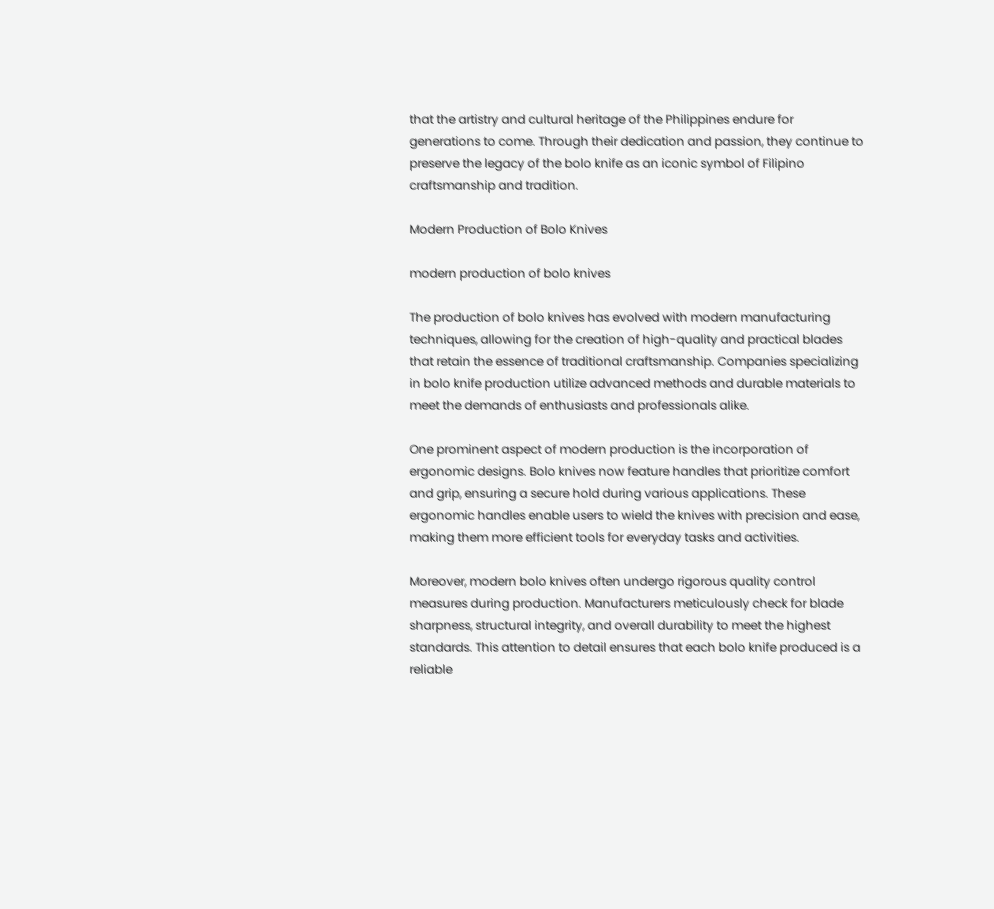that the artistry and cultural heritage of the Philippines endure for generations to come. Through their dedication and passion, they continue to preserve the legacy of the bolo knife as an iconic symbol of Filipino craftsmanship and tradition.

Modern Production of Bolo Knives

modern production of bolo knives

The production of bolo knives has evolved with modern manufacturing techniques, allowing for the creation of high-quality and practical blades that retain the essence of traditional craftsmanship. Companies specializing in bolo knife production utilize advanced methods and durable materials to meet the demands of enthusiasts and professionals alike.

One prominent aspect of modern production is the incorporation of ergonomic designs. Bolo knives now feature handles that prioritize comfort and grip, ensuring a secure hold during various applications. These ergonomic handles enable users to wield the knives with precision and ease, making them more efficient tools for everyday tasks and activities.

Moreover, modern bolo knives often undergo rigorous quality control measures during production. Manufacturers meticulously check for blade sharpness, structural integrity, and overall durability to meet the highest standards. This attention to detail ensures that each bolo knife produced is a reliable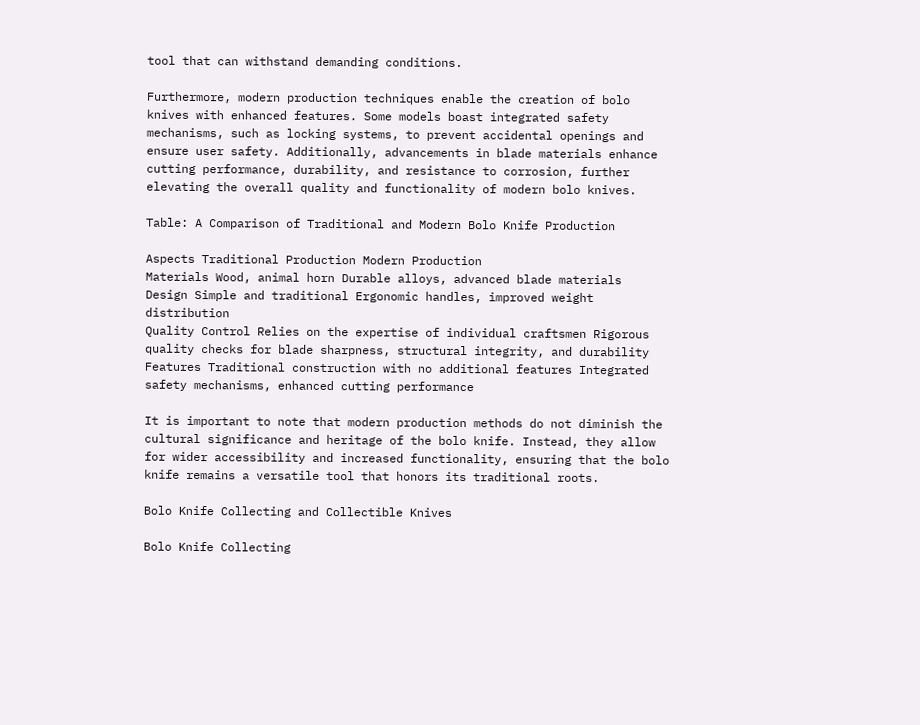tool that can withstand demanding conditions.

Furthermore, modern production techniques enable the creation of bolo knives with enhanced features. Some models boast integrated safety mechanisms, such as locking systems, to prevent accidental openings and ensure user safety. Additionally, advancements in blade materials enhance cutting performance, durability, and resistance to corrosion, further elevating the overall quality and functionality of modern bolo knives.

Table: A Comparison of Traditional and Modern Bolo Knife Production

Aspects Traditional Production Modern Production
Materials Wood, animal horn Durable alloys, advanced blade materials
Design Simple and traditional Ergonomic handles, improved weight distribution
Quality Control Relies on the expertise of individual craftsmen Rigorous quality checks for blade sharpness, structural integrity, and durability
Features Traditional construction with no additional features Integrated safety mechanisms, enhanced cutting performance

It is important to note that modern production methods do not diminish the cultural significance and heritage of the bolo knife. Instead, they allow for wider accessibility and increased functionality, ensuring that the bolo knife remains a versatile tool that honors its traditional roots.

Bolo Knife Collecting and Collectible Knives

Bolo Knife Collecting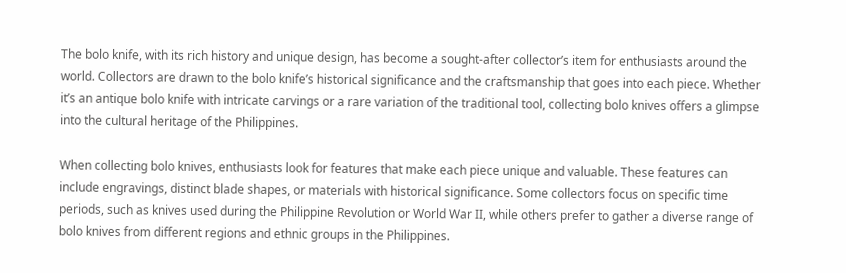The bolo knife, with its rich history and unique design, has become a sought-after collector’s item for enthusiasts around the world. Collectors are drawn to the bolo knife’s historical significance and the craftsmanship that goes into each piece. Whether it’s an antique bolo knife with intricate carvings or a rare variation of the traditional tool, collecting bolo knives offers a glimpse into the cultural heritage of the Philippines.

When collecting bolo knives, enthusiasts look for features that make each piece unique and valuable. These features can include engravings, distinct blade shapes, or materials with historical significance. Some collectors focus on specific time periods, such as knives used during the Philippine Revolution or World War II, while others prefer to gather a diverse range of bolo knives from different regions and ethnic groups in the Philippines.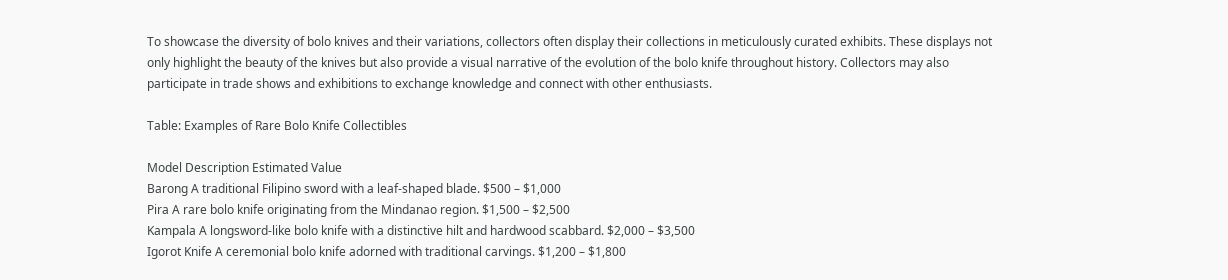To showcase the diversity of bolo knives and their variations, collectors often display their collections in meticulously curated exhibits. These displays not only highlight the beauty of the knives but also provide a visual narrative of the evolution of the bolo knife throughout history. Collectors may also participate in trade shows and exhibitions to exchange knowledge and connect with other enthusiasts.

Table: Examples of Rare Bolo Knife Collectibles

Model Description Estimated Value
Barong A traditional Filipino sword with a leaf-shaped blade. $500 – $1,000
Pira A rare bolo knife originating from the Mindanao region. $1,500 – $2,500
Kampala A longsword-like bolo knife with a distinctive hilt and hardwood scabbard. $2,000 – $3,500
Igorot Knife A ceremonial bolo knife adorned with traditional carvings. $1,200 – $1,800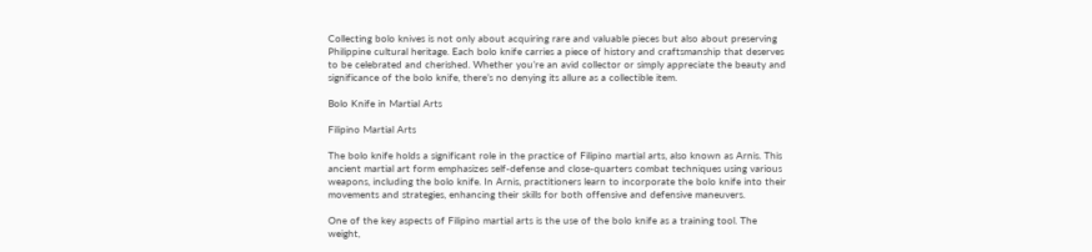Collecting bolo knives is not only about acquiring rare and valuable pieces but also about preserving Philippine cultural heritage. Each bolo knife carries a piece of history and craftsmanship that deserves to be celebrated and cherished. Whether you’re an avid collector or simply appreciate the beauty and significance of the bolo knife, there’s no denying its allure as a collectible item.

Bolo Knife in Martial Arts

Filipino Martial Arts

The bolo knife holds a significant role in the practice of Filipino martial arts, also known as Arnis. This ancient martial art form emphasizes self-defense and close-quarters combat techniques using various weapons, including the bolo knife. In Arnis, practitioners learn to incorporate the bolo knife into their movements and strategies, enhancing their skills for both offensive and defensive maneuvers.

One of the key aspects of Filipino martial arts is the use of the bolo knife as a training tool. The weight,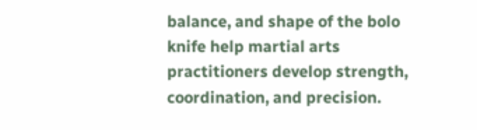balance, and shape of the bolo knife help martial arts practitioners develop strength, coordination, and precision.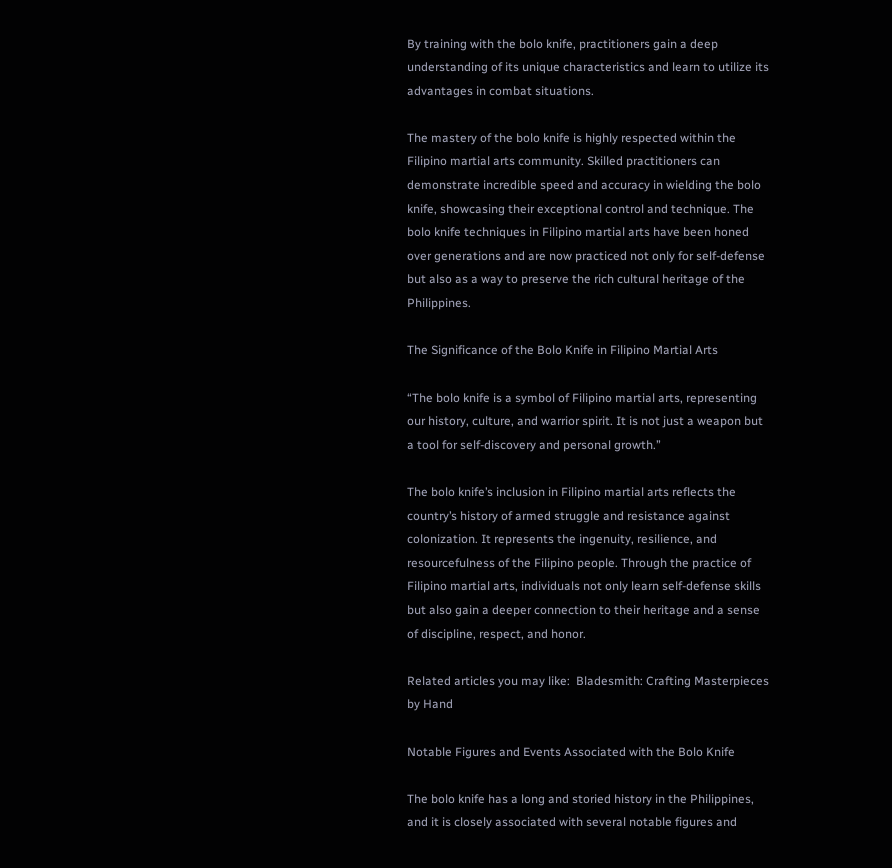By training with the bolo knife, practitioners gain a deep understanding of its unique characteristics and learn to utilize its advantages in combat situations.

The mastery of the bolo knife is highly respected within the Filipino martial arts community. Skilled practitioners can demonstrate incredible speed and accuracy in wielding the bolo knife, showcasing their exceptional control and technique. The bolo knife techniques in Filipino martial arts have been honed over generations and are now practiced not only for self-defense but also as a way to preserve the rich cultural heritage of the Philippines.

The Significance of the Bolo Knife in Filipino Martial Arts

“The bolo knife is a symbol of Filipino martial arts, representing our history, culture, and warrior spirit. It is not just a weapon but a tool for self-discovery and personal growth.”

The bolo knife’s inclusion in Filipino martial arts reflects the country’s history of armed struggle and resistance against colonization. It represents the ingenuity, resilience, and resourcefulness of the Filipino people. Through the practice of Filipino martial arts, individuals not only learn self-defense skills but also gain a deeper connection to their heritage and a sense of discipline, respect, and honor.

Related articles you may like:  Bladesmith: Crafting Masterpieces by Hand

Notable Figures and Events Associated with the Bolo Knife

The bolo knife has a long and storied history in the Philippines, and it is closely associated with several notable figures and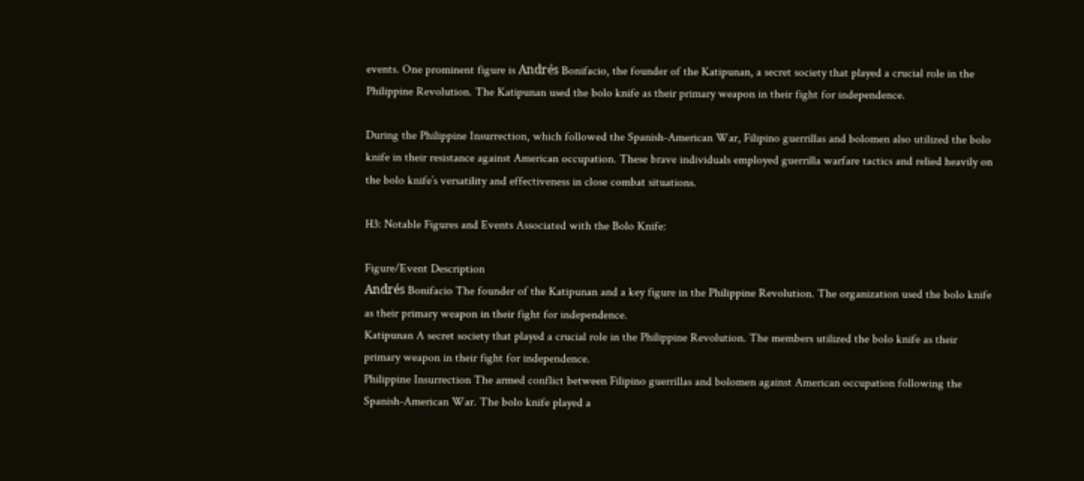events. One prominent figure is Andrés Bonifacio, the founder of the Katipunan, a secret society that played a crucial role in the Philippine Revolution. The Katipunan used the bolo knife as their primary weapon in their fight for independence.

During the Philippine Insurrection, which followed the Spanish-American War, Filipino guerrillas and bolomen also utilized the bolo knife in their resistance against American occupation. These brave individuals employed guerrilla warfare tactics and relied heavily on the bolo knife’s versatility and effectiveness in close combat situations.

H3: Notable Figures and Events Associated with the Bolo Knife:

Figure/Event Description
Andrés Bonifacio The founder of the Katipunan and a key figure in the Philippine Revolution. The organization used the bolo knife as their primary weapon in their fight for independence.
Katipunan A secret society that played a crucial role in the Philippine Revolution. The members utilized the bolo knife as their primary weapon in their fight for independence.
Philippine Insurrection The armed conflict between Filipino guerrillas and bolomen against American occupation following the Spanish-American War. The bolo knife played a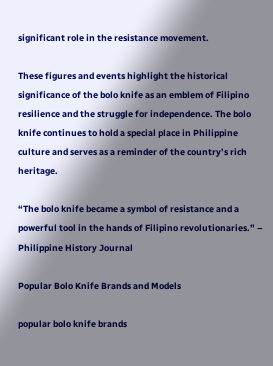significant role in the resistance movement.

These figures and events highlight the historical significance of the bolo knife as an emblem of Filipino resilience and the struggle for independence. The bolo knife continues to hold a special place in Philippine culture and serves as a reminder of the country’s rich heritage.

“The bolo knife became a symbol of resistance and a powerful tool in the hands of Filipino revolutionaries.” – Philippine History Journal

Popular Bolo Knife Brands and Models

popular bolo knife brands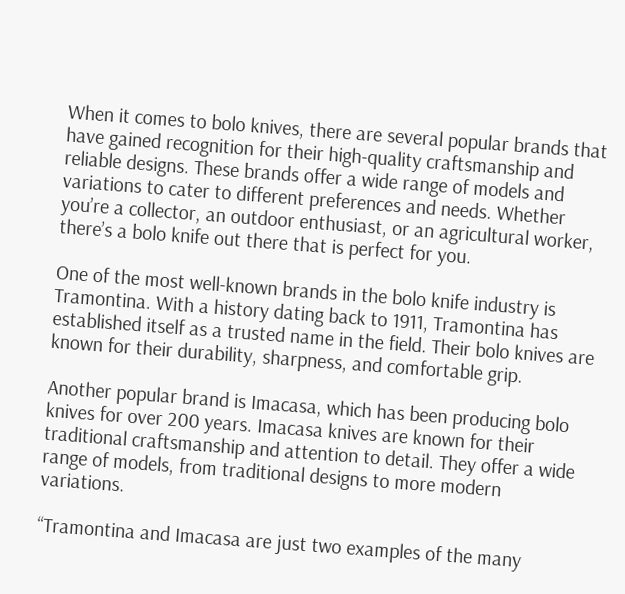When it comes to bolo knives, there are several popular brands that have gained recognition for their high-quality craftsmanship and reliable designs. These brands offer a wide range of models and variations to cater to different preferences and needs. Whether you’re a collector, an outdoor enthusiast, or an agricultural worker, there’s a bolo knife out there that is perfect for you.

One of the most well-known brands in the bolo knife industry is Tramontina. With a history dating back to 1911, Tramontina has established itself as a trusted name in the field. Their bolo knives are known for their durability, sharpness, and comfortable grip.

Another popular brand is Imacasa, which has been producing bolo knives for over 200 years. Imacasa knives are known for their traditional craftsmanship and attention to detail. They offer a wide range of models, from traditional designs to more modern variations.

“Tramontina and Imacasa are just two examples of the many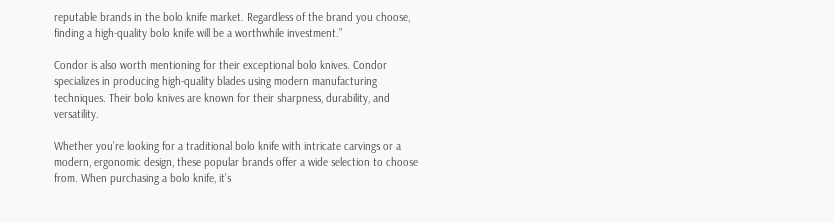reputable brands in the bolo knife market. Regardless of the brand you choose, finding a high-quality bolo knife will be a worthwhile investment.”

Condor is also worth mentioning for their exceptional bolo knives. Condor specializes in producing high-quality blades using modern manufacturing techniques. Their bolo knives are known for their sharpness, durability, and versatility.

Whether you’re looking for a traditional bolo knife with intricate carvings or a modern, ergonomic design, these popular brands offer a wide selection to choose from. When purchasing a bolo knife, it’s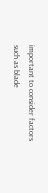important to consider factors such as blade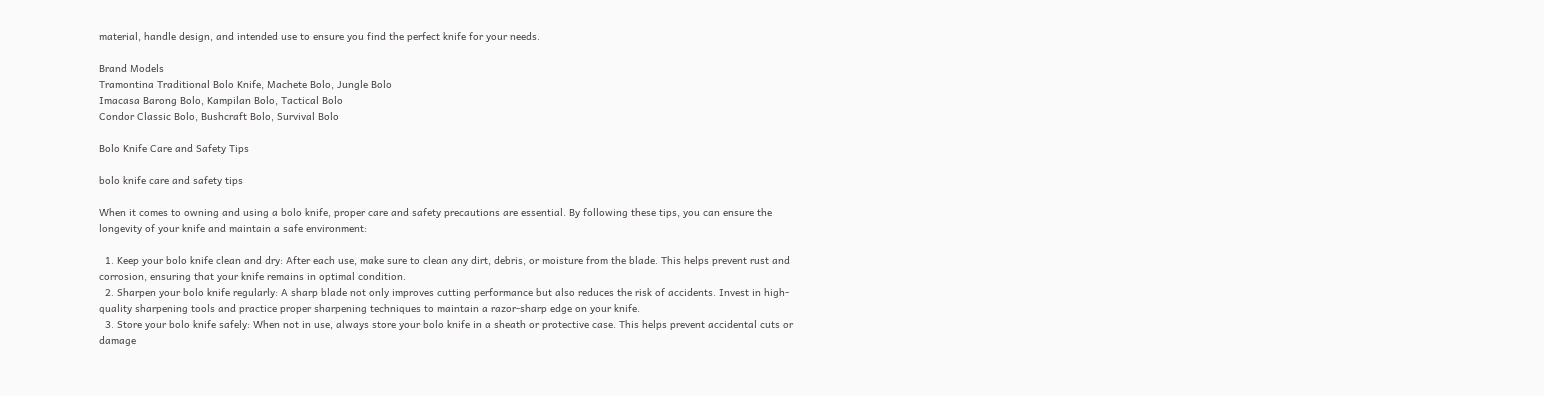material, handle design, and intended use to ensure you find the perfect knife for your needs.

Brand Models
Tramontina Traditional Bolo Knife, Machete Bolo, Jungle Bolo
Imacasa Barong Bolo, Kampilan Bolo, Tactical Bolo
Condor Classic Bolo, Bushcraft Bolo, Survival Bolo

Bolo Knife Care and Safety Tips

bolo knife care and safety tips

When it comes to owning and using a bolo knife, proper care and safety precautions are essential. By following these tips, you can ensure the longevity of your knife and maintain a safe environment:

  1. Keep your bolo knife clean and dry: After each use, make sure to clean any dirt, debris, or moisture from the blade. This helps prevent rust and corrosion, ensuring that your knife remains in optimal condition.
  2. Sharpen your bolo knife regularly: A sharp blade not only improves cutting performance but also reduces the risk of accidents. Invest in high-quality sharpening tools and practice proper sharpening techniques to maintain a razor-sharp edge on your knife.
  3. Store your bolo knife safely: When not in use, always store your bolo knife in a sheath or protective case. This helps prevent accidental cuts or damage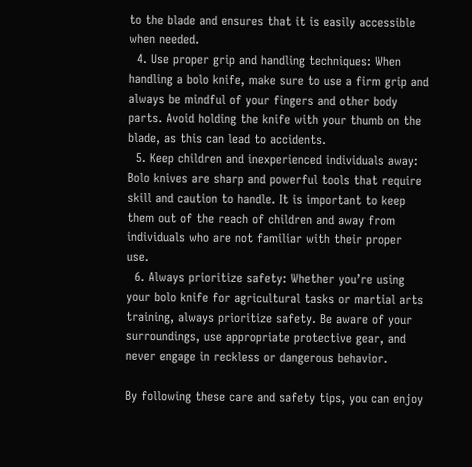to the blade and ensures that it is easily accessible when needed.
  4. Use proper grip and handling techniques: When handling a bolo knife, make sure to use a firm grip and always be mindful of your fingers and other body parts. Avoid holding the knife with your thumb on the blade, as this can lead to accidents.
  5. Keep children and inexperienced individuals away: Bolo knives are sharp and powerful tools that require skill and caution to handle. It is important to keep them out of the reach of children and away from individuals who are not familiar with their proper use.
  6. Always prioritize safety: Whether you’re using your bolo knife for agricultural tasks or martial arts training, always prioritize safety. Be aware of your surroundings, use appropriate protective gear, and never engage in reckless or dangerous behavior.

By following these care and safety tips, you can enjoy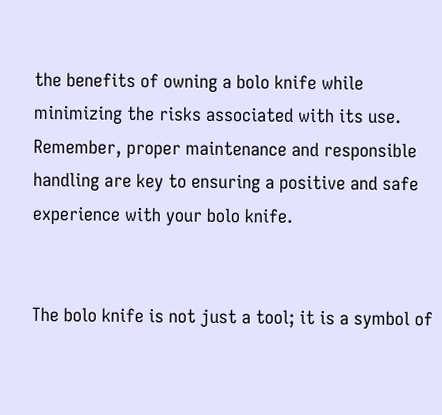the benefits of owning a bolo knife while minimizing the risks associated with its use. Remember, proper maintenance and responsible handling are key to ensuring a positive and safe experience with your bolo knife.


The bolo knife is not just a tool; it is a symbol of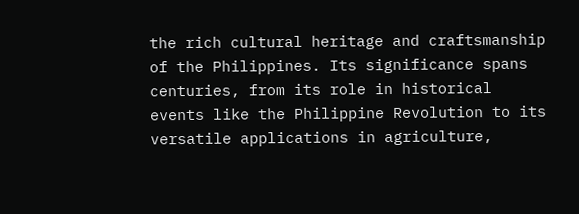the rich cultural heritage and craftsmanship of the Philippines. Its significance spans centuries, from its role in historical events like the Philippine Revolution to its versatile applications in agriculture,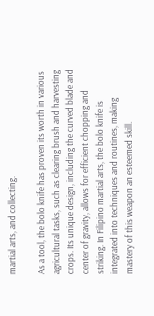martial arts, and collecting.

As a tool, the bolo knife has proven its worth in various agricultural tasks, such as clearing brush and harvesting crops. Its unique design, including the curved blade and center of gravity, allows for efficient chopping and striking. In Filipino martial arts, the bolo knife is integrated into techniques and routines, making mastery of this weapon an esteemed skill.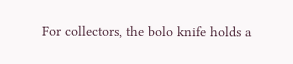For collectors, the bolo knife holds a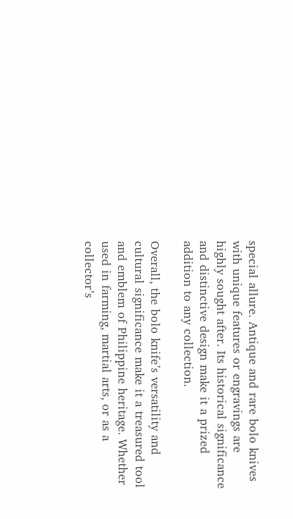special allure. Antique and rare bolo knives with unique features or engravings are highly sought after. Its historical significance and distinctive design make it a prized addition to any collection.

Overall, the bolo knife’s versatility and cultural significance make it a treasured tool and emblem of Philippine heritage. Whether used in farming, martial arts, or as a collector’s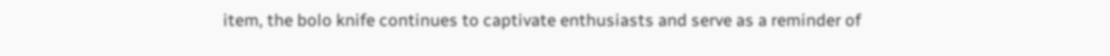item, the bolo knife continues to captivate enthusiasts and serve as a reminder of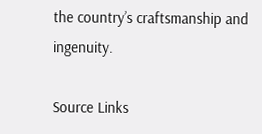the country’s craftsmanship and ingenuity.

Source Links